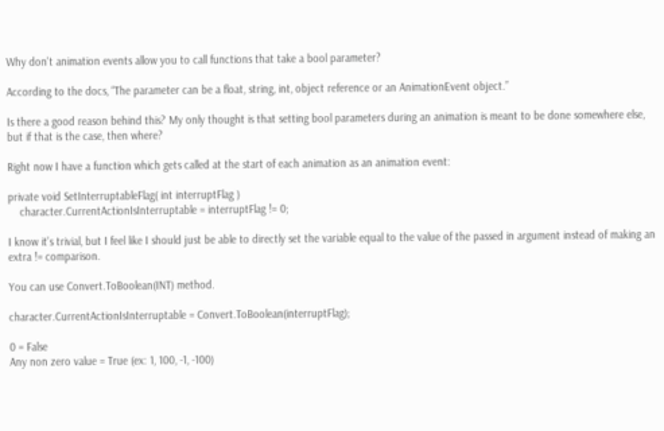Why don't animation events allow you to call functions that take a bool parameter?

According to the docs, “The parameter can be a float, string, int, object reference or an AnimationEvent object.”

Is there a good reason behind this? My only thought is that setting bool parameters during an animation is meant to be done somewhere else, but if that is the case, then where?

Right now I have a function which gets called at the start of each animation as an animation event:

private void SetInterruptableFlag( int interruptFlag )
    character.CurrentActionIsInterruptable = interruptFlag != 0;

I know it’s trivial, but I feel like I should just be able to directly set the variable equal to the value of the passed in argument instead of making an extra != comparison.

You can use Convert.ToBoolean(INT) method.

character.CurrentActionIsInterruptable = Convert.ToBoolean(interruptFlag);

0 = False
Any non zero value = True (ex: 1, 100, -1, -100)